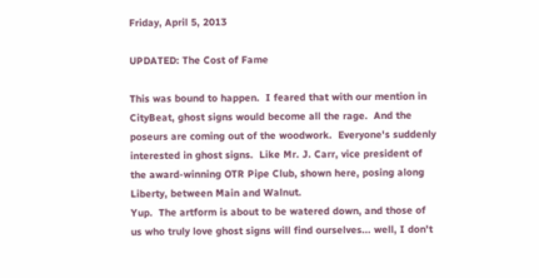Friday, April 5, 2013

UPDATED: The Cost of Fame

This was bound to happen.  I feared that with our mention in CityBeat, ghost signs would become all the rage.  And the poseurs are coming out of the woodwork.  Everyone's suddenly interested in ghost signs.  Like Mr. J. Carr, vice president of the award-winning OTR Pipe Club, shown here, posing along Liberty, between Main and Walnut.
Yup.  The artform is about to be watered down, and those of us who truly love ghost signs will find ourselves... well, I don't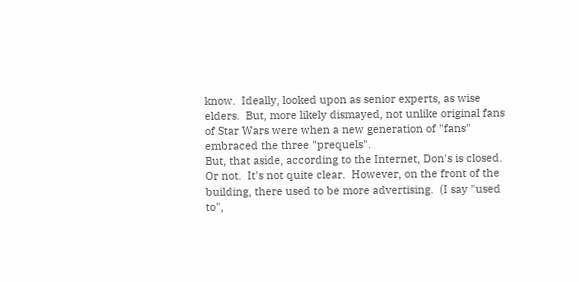know.  Ideally, looked upon as senior experts, as wise elders.  But, more likely dismayed, not unlike original fans of Star Wars were when a new generation of "fans" embraced the three "prequels".
But, that aside, according to the Internet, Don's is closed.  Or not.  It's not quite clear.  However, on the front of the building, there used to be more advertising.  (I say "used to",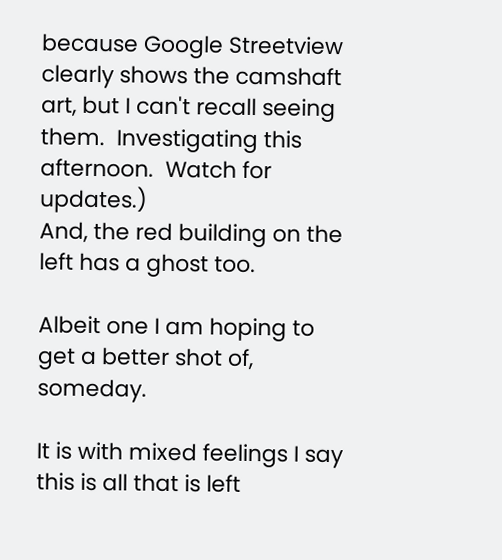because Google Streetview clearly shows the camshaft art, but I can't recall seeing them.  Investigating this afternoon.  Watch for updates.)
And, the red building on the left has a ghost too.

Albeit one I am hoping to get a better shot of, someday.

It is with mixed feelings I say this is all that is left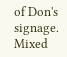of Don's signage.  Mixed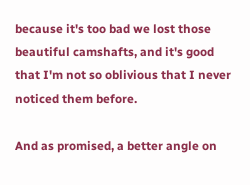because it's too bad we lost those beautiful camshafts, and it's good that I'm not so oblivious that I never noticed them before.

And as promised, a better angle on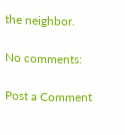the neighbor.

No comments:

Post a Comment